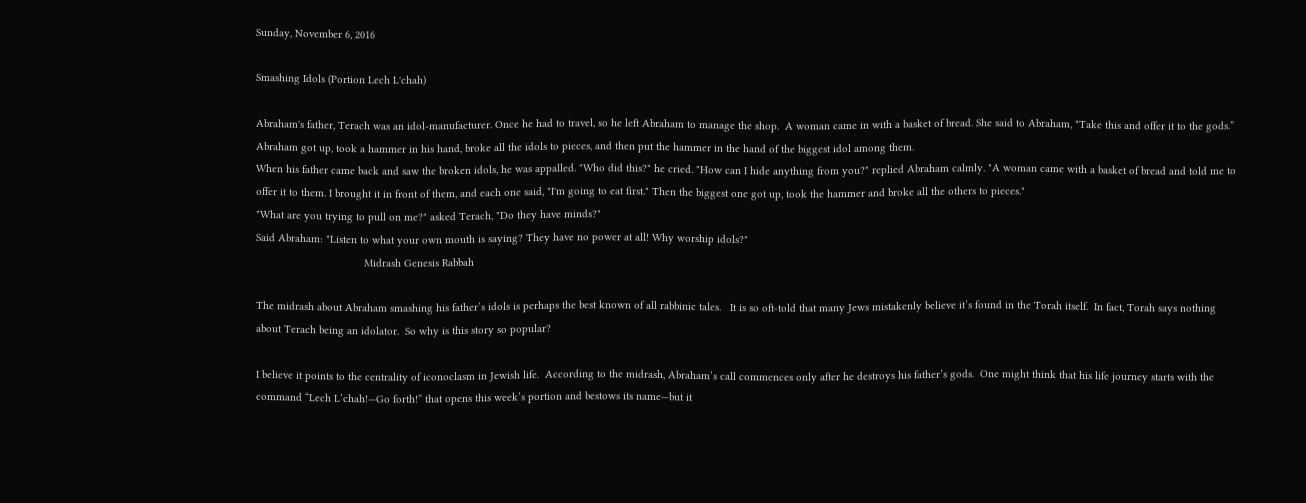Sunday, November 6, 2016

Smashing Idols (Portion Lech L'chah)

Abraham's father, Terach was an idol-manufacturer. Once he had to travel, so he left Abraham to manage the shop.  A woman came in with a basket of bread. She said to Abraham, "Take this and offer it to the gods.”  Abraham got up, took a hammer in his hand, broke all the idols to pieces, and then put the hammer in the hand of the biggest idol among them.
When his father came back and saw the broken idols, he was appalled. "Who did this?" he cried. "How can I hide anything from you?" replied Abraham calmly. "A woman came with a basket of bread and told me to offer it to them. I brought it in front of them, and each one said, "I'm going to eat first." Then the biggest one got up, took the hammer and broke all the others to pieces."
"What are you trying to pull on me?" asked Terach, "Do they have minds?"
Said Abraham: "Listen to what your own mouth is saying? They have no power at all! Why worship idols?"
                                    Midrash Genesis Rabbah

The midrash about Abraham smashing his father’s idols is perhaps the best known of all rabbinic tales.   It is so oft-told that many Jews mistakenly believe it’s found in the Torah itself.  In fact, Torah says nothing about Terach being an idolator.  So why is this story so popular?

I believe it points to the centrality of iconoclasm in Jewish life.  According to the midrash, Abraham’s call commences only after he destroys his father’s gods.  One might think that his life journey starts with the command “Lech L’chah!—Go forth!” that opens this week’s portion and bestows its name—but it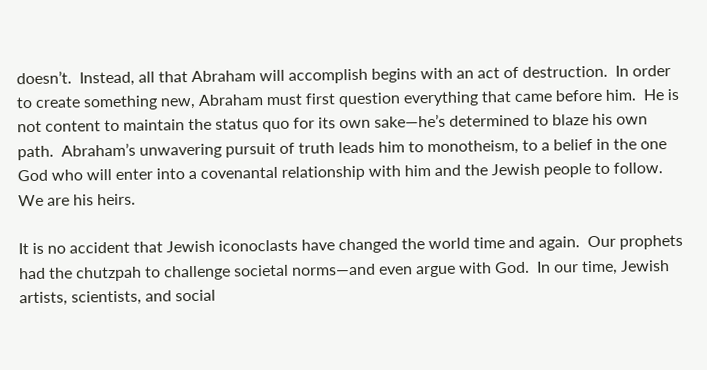doesn’t.  Instead, all that Abraham will accomplish begins with an act of destruction.  In order to create something new, Abraham must first question everything that came before him.  He is not content to maintain the status quo for its own sake—he’s determined to blaze his own path.  Abraham’s unwavering pursuit of truth leads him to monotheism, to a belief in the one God who will enter into a covenantal relationship with him and the Jewish people to follow.  We are his heirs.

It is no accident that Jewish iconoclasts have changed the world time and again.  Our prophets had the chutzpah to challenge societal norms—and even argue with God.  In our time, Jewish artists, scientists, and social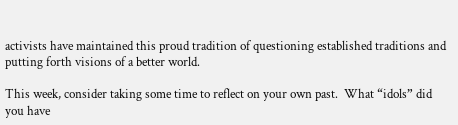activists have maintained this proud tradition of questioning established traditions and putting forth visions of a better world.

This week, consider taking some time to reflect on your own past.  What “idols” did you have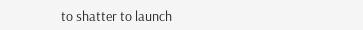to shatter to launch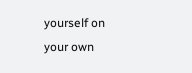yourself on your own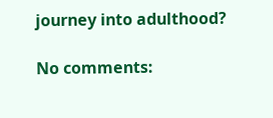journey into adulthood?

No comments: